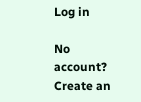Log in

No account? Create an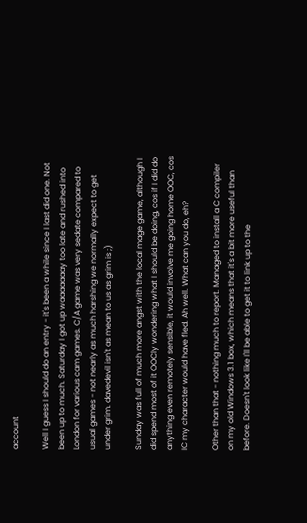account

Well I guess I should do an entry - it's been a while since I last did one. Not been up to much. Saturday I got up waaaaaaay too late and rushed into London for various cam games. C/A game was very sedate compared to usual games - not nearly as much harshing we normally expect to get under grim. davedevil isn't as mean to us as grim is ;)

Sunday was full of much more angst with the local mage game, although I did spend most of it OOCly wondering what I should be doing, cos if I did do anything even remotely sensible, it would involve me going home OOC, cos IC my character would have fled. Ah well. What can you do, eh?

Other than that - nothing much to report. Managed to install a C compiler on my old Windows 3.1 box, which means that it's a bit more useful than before. Doesn't look like I'll be able to get it to link up to the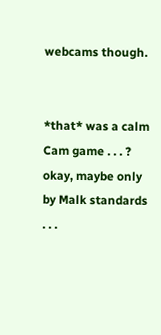webcams though.


*that* was a calm Cam game . . . ? okay, maybe only by Malk standards . . .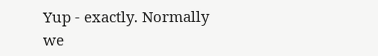Yup - exactly. Normally we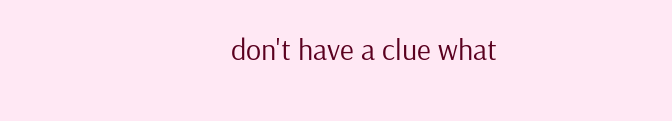don't have a clue what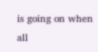is going on when all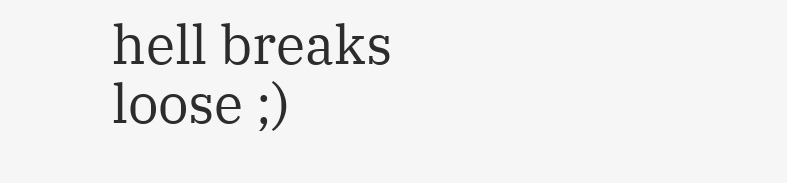hell breaks loose ;)